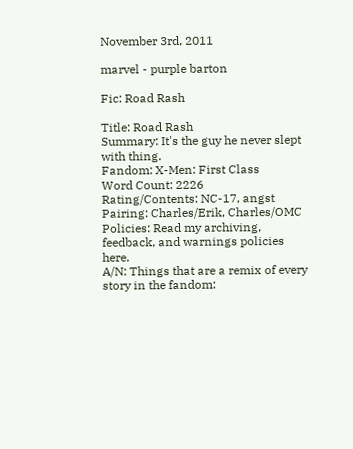November 3rd, 2011

marvel - purple barton

Fic: Road Rash

Title: Road Rash
Summary: It's the guy he never slept with thing.
Fandom: X-Men: First Class
Word Count: 2226
Rating/Contents: NC-17, angst
Pairing: Charles/Erik, Charles/OMC
Policies: Read my archiving, feedback, and warnings policies here.
A/N: Things that are a remix of every story in the fandom: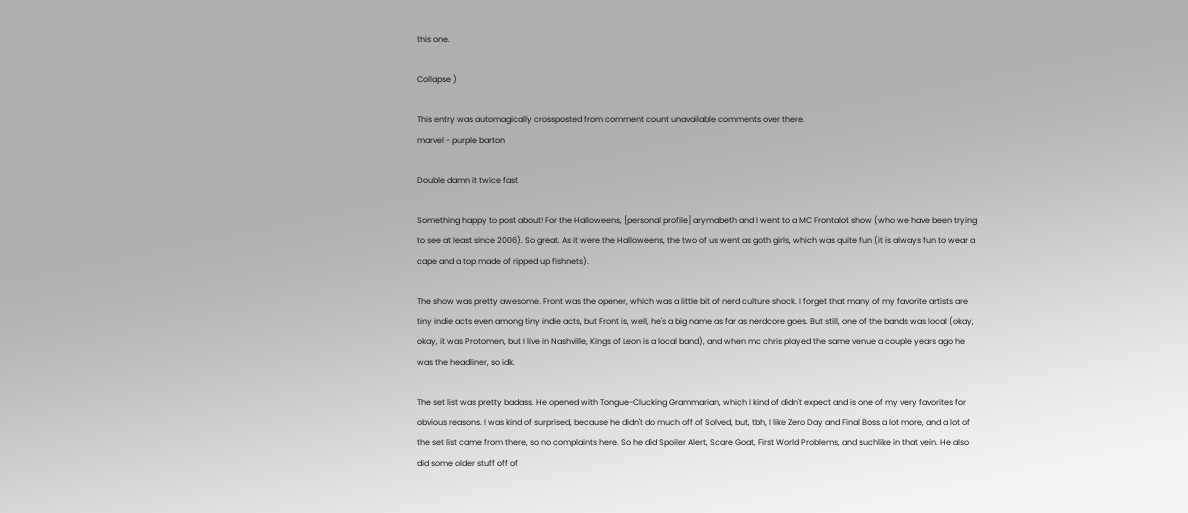this one.

Collapse )

This entry was automagically crossposted from comment count unavailable comments over there.
marvel - purple barton

Double damn it twice fast

Something happy to post about! For the Halloweens, [personal profile] arymabeth and I went to a MC Frontalot show (who we have been trying to see at least since 2006). So great. As it were the Halloweens, the two of us went as goth girls, which was quite fun (it is always fun to wear a cape and a top made of ripped up fishnets).

The show was pretty awesome. Front was the opener, which was a little bit of nerd culture shock. I forget that many of my favorite artists are tiny indie acts even among tiny indie acts, but Front is, well, he's a big name as far as nerdcore goes. But still, one of the bands was local (okay, okay, it was Protomen, but I live in Nashville, Kings of Leon is a local band), and when mc chris played the same venue a couple years ago he was the headliner, so idk.

The set list was pretty badass. He opened with Tongue-Clucking Grammarian, which I kind of didn't expect and is one of my very favorites for obvious reasons. I was kind of surprised, because he didn't do much off of Solved, but, tbh, I like Zero Day and Final Boss a lot more, and a lot of the set list came from there, so no complaints here. So he did Spoiler Alert, Scare Goat, First World Problems, and suchlike in that vein. He also did some older stuff off of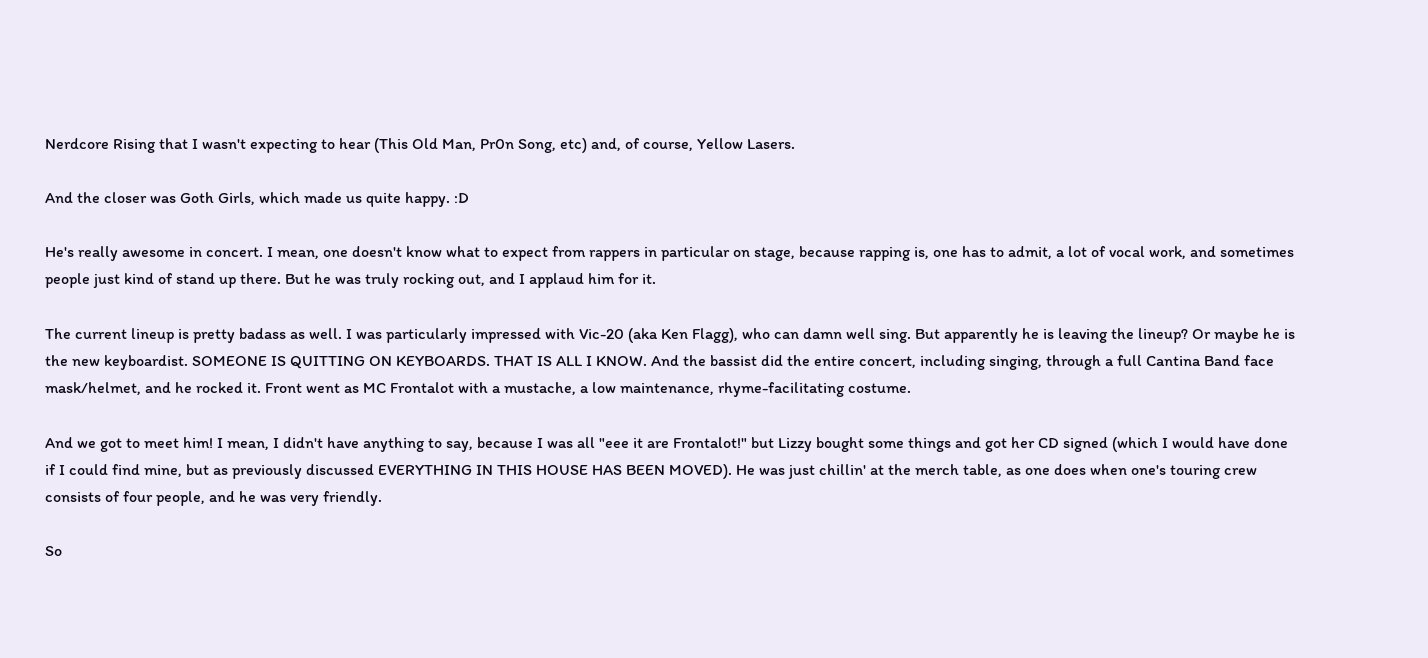Nerdcore Rising that I wasn't expecting to hear (This Old Man, Pr0n Song, etc) and, of course, Yellow Lasers.

And the closer was Goth Girls, which made us quite happy. :D

He's really awesome in concert. I mean, one doesn't know what to expect from rappers in particular on stage, because rapping is, one has to admit, a lot of vocal work, and sometimes people just kind of stand up there. But he was truly rocking out, and I applaud him for it.

The current lineup is pretty badass as well. I was particularly impressed with Vic-20 (aka Ken Flagg), who can damn well sing. But apparently he is leaving the lineup? Or maybe he is the new keyboardist. SOMEONE IS QUITTING ON KEYBOARDS. THAT IS ALL I KNOW. And the bassist did the entire concert, including singing, through a full Cantina Band face mask/helmet, and he rocked it. Front went as MC Frontalot with a mustache, a low maintenance, rhyme-facilitating costume.

And we got to meet him! I mean, I didn't have anything to say, because I was all "eee it are Frontalot!" but Lizzy bought some things and got her CD signed (which I would have done if I could find mine, but as previously discussed EVERYTHING IN THIS HOUSE HAS BEEN MOVED). He was just chillin' at the merch table, as one does when one's touring crew consists of four people, and he was very friendly.

So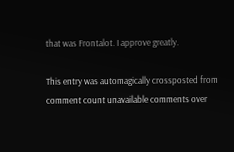that was Frontalot. I approve greatly.

This entry was automagically crossposted from comment count unavailable comments over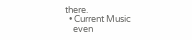there.
  • Current Music
    even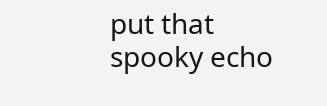put that spooky echo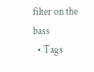filter on the bass
  • Tags